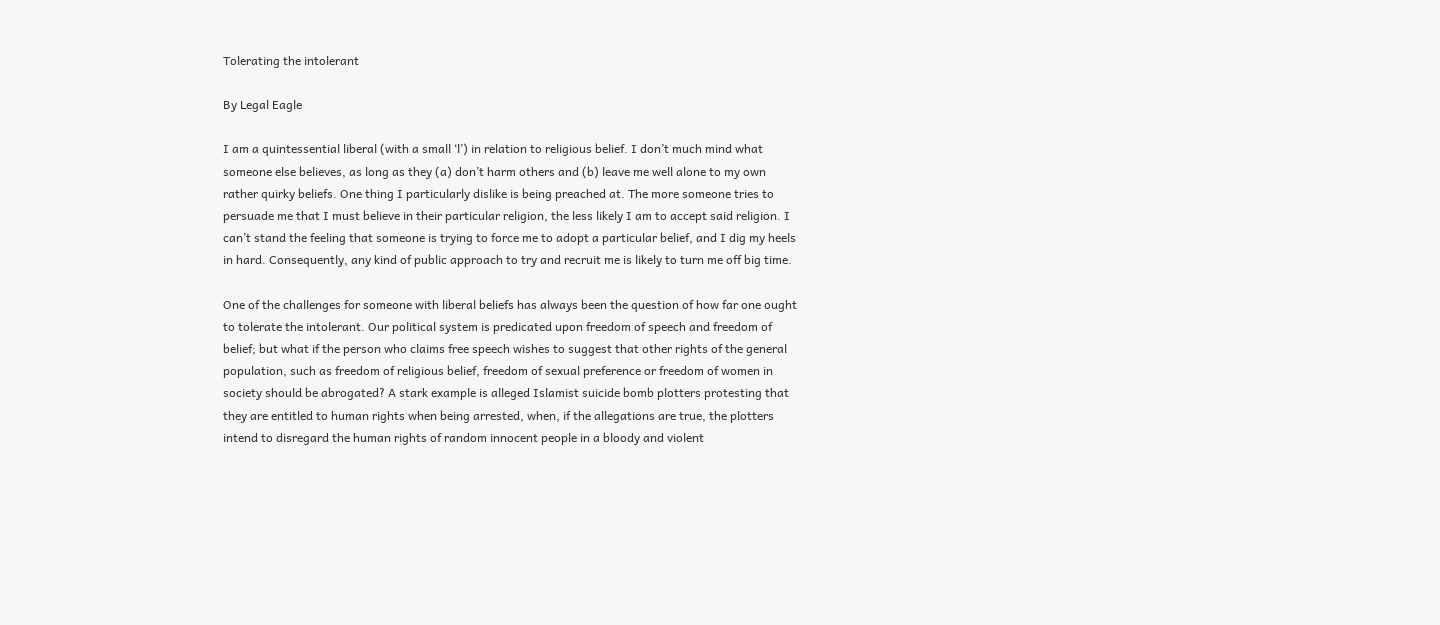Tolerating the intolerant

By Legal Eagle

I am a quintessential liberal (with a small ‘l’) in relation to religious belief. I don’t much mind what someone else believes, as long as they (a) don’t harm others and (b) leave me well alone to my own rather quirky beliefs. One thing I particularly dislike is being preached at. The more someone tries to persuade me that I must believe in their particular religion, the less likely I am to accept said religion. I can’t stand the feeling that someone is trying to force me to adopt a particular belief, and I dig my heels in hard. Consequently, any kind of public approach to try and recruit me is likely to turn me off big time.

One of the challenges for someone with liberal beliefs has always been the question of how far one ought to tolerate the intolerant. Our political system is predicated upon freedom of speech and freedom of belief; but what if the person who claims free speech wishes to suggest that other rights of the general population, such as freedom of religious belief, freedom of sexual preference or freedom of women in society should be abrogated? A stark example is alleged Islamist suicide bomb plotters protesting that they are entitled to human rights when being arrested, when, if the allegations are true, the plotters intend to disregard the human rights of random innocent people in a bloody and violent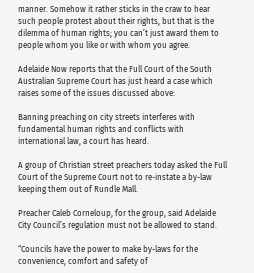manner. Somehow it rather sticks in the craw to hear such people protest about their rights, but that is the dilemma of human rights; you can’t just award them to people whom you like or with whom you agree.

Adelaide Now reports that the Full Court of the South Australian Supreme Court has just heard a case which raises some of the issues discussed above:

Banning preaching on city streets interferes with fundamental human rights and conflicts with international law, a court has heard.

A group of Christian street preachers today asked the Full Court of the Supreme Court not to re-instate a by-law keeping them out of Rundle Mall.

Preacher Caleb Corneloup, for the group, said Adelaide City Council’s regulation must not be allowed to stand.

“Councils have the power to make by-laws for the convenience, comfort and safety of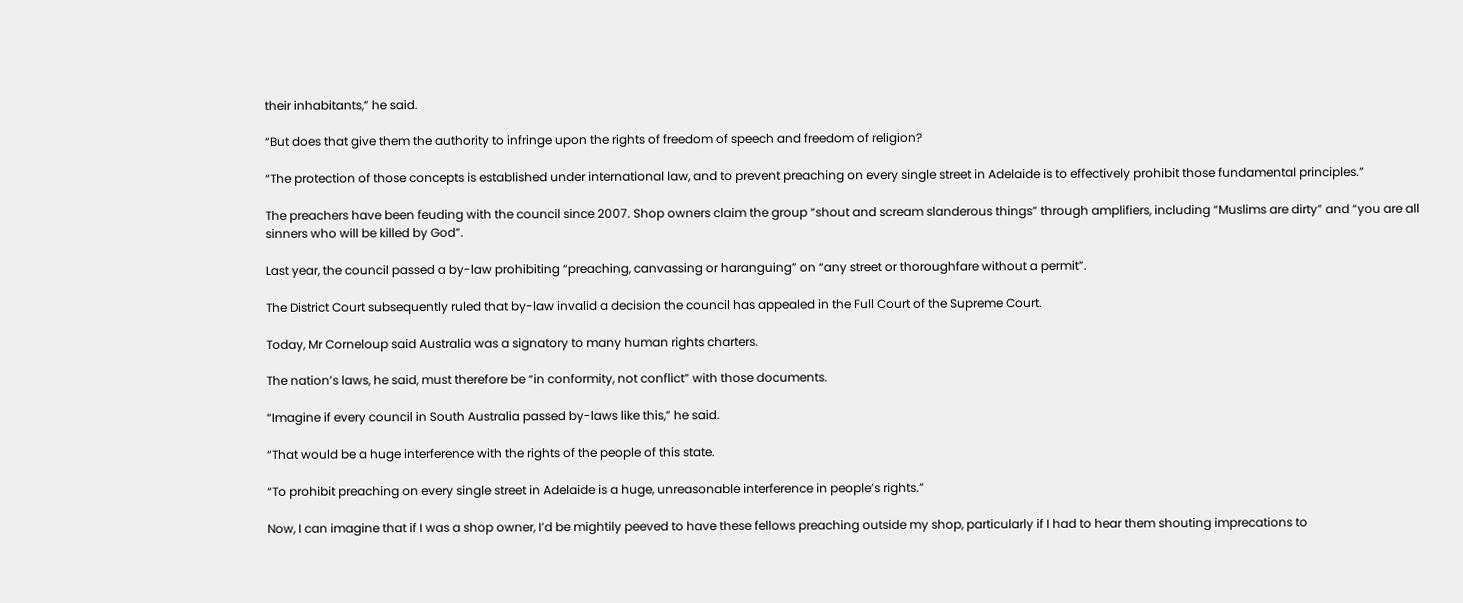their inhabitants,” he said.

“But does that give them the authority to infringe upon the rights of freedom of speech and freedom of religion?

“The protection of those concepts is established under international law, and to prevent preaching on every single street in Adelaide is to effectively prohibit those fundamental principles.”

The preachers have been feuding with the council since 2007. Shop owners claim the group “shout and scream slanderous things” through amplifiers, including “Muslims are dirty” and “you are all sinners who will be killed by God”.

Last year, the council passed a by-law prohibiting “preaching, canvassing or haranguing” on “any street or thoroughfare without a permit”.

The District Court subsequently ruled that by-law invalid a decision the council has appealed in the Full Court of the Supreme Court.

Today, Mr Corneloup said Australia was a signatory to many human rights charters.

The nation’s laws, he said, must therefore be “in conformity, not conflict” with those documents.

“Imagine if every council in South Australia passed by-laws like this,” he said.

“That would be a huge interference with the rights of the people of this state.

“To prohibit preaching on every single street in Adelaide is a huge, unreasonable interference in people’s rights.”

Now, I can imagine that if I was a shop owner, I’d be mightily peeved to have these fellows preaching outside my shop, particularly if I had to hear them shouting imprecations to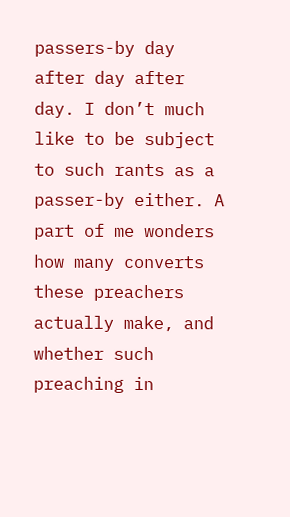passers-by day after day after day. I don’t much like to be subject to such rants as a passer-by either. A part of me wonders how many converts these preachers actually make, and whether such preaching in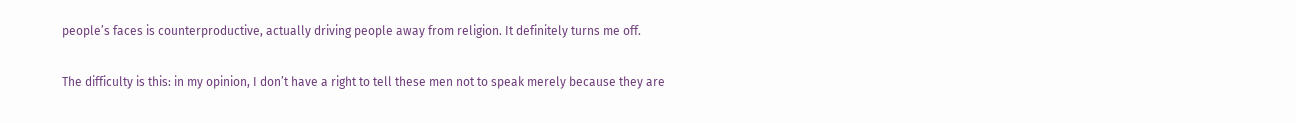people’s faces is counterproductive, actually driving people away from religion. It definitely turns me off.

The difficulty is this: in my opinion, I don’t have a right to tell these men not to speak merely because they are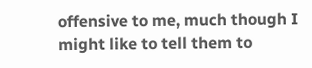offensive to me, much though I might like to tell them to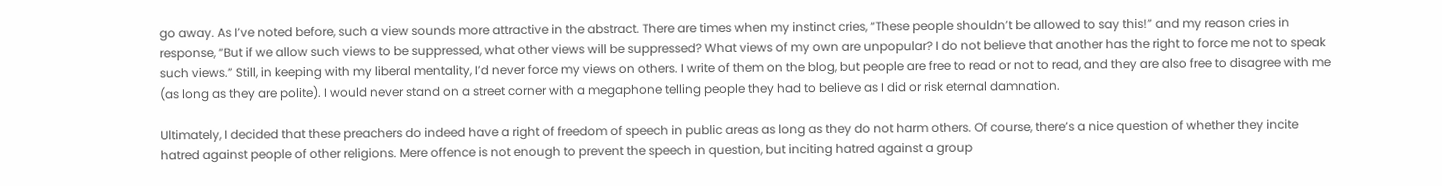go away. As I’ve noted before, such a view sounds more attractive in the abstract. There are times when my instinct cries, “These people shouldn’t be allowed to say this!” and my reason cries in response, “But if we allow such views to be suppressed, what other views will be suppressed? What views of my own are unpopular? I do not believe that another has the right to force me not to speak such views.” Still, in keeping with my liberal mentality, I’d never force my views on others. I write of them on the blog, but people are free to read or not to read, and they are also free to disagree with me (as long as they are polite). I would never stand on a street corner with a megaphone telling people they had to believe as I did or risk eternal damnation.

Ultimately, I decided that these preachers do indeed have a right of freedom of speech in public areas as long as they do not harm others. Of course, there’s a nice question of whether they incite hatred against people of other religions. Mere offence is not enough to prevent the speech in question, but inciting hatred against a group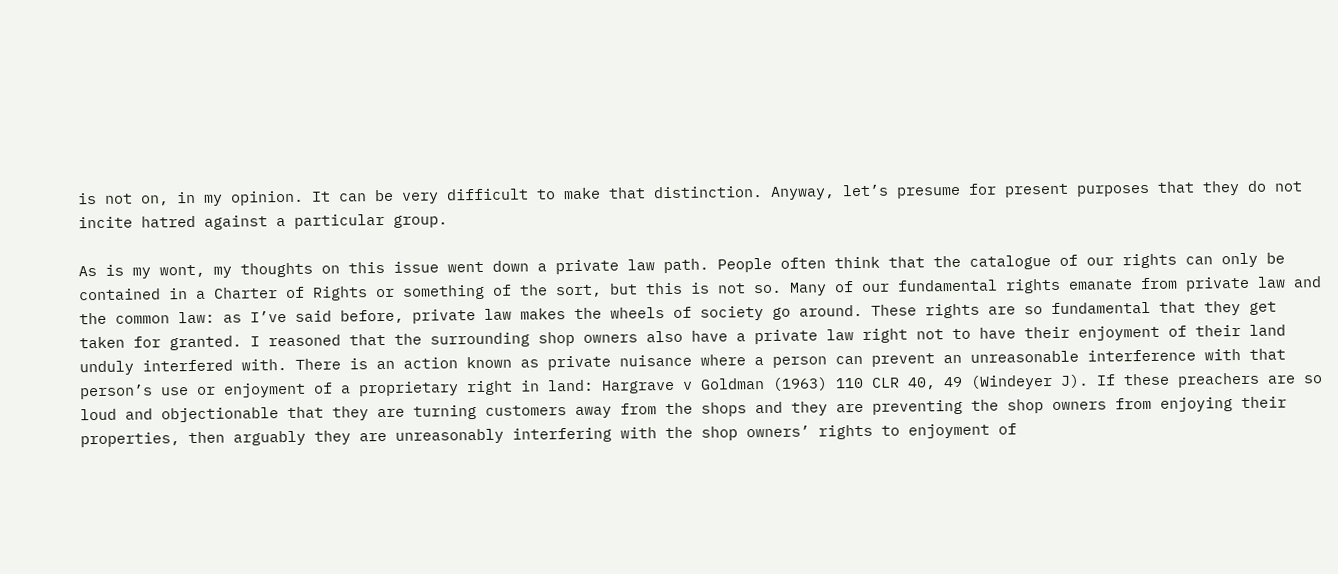is not on, in my opinion. It can be very difficult to make that distinction. Anyway, let’s presume for present purposes that they do not incite hatred against a particular group.

As is my wont, my thoughts on this issue went down a private law path. People often think that the catalogue of our rights can only be contained in a Charter of Rights or something of the sort, but this is not so. Many of our fundamental rights emanate from private law and the common law: as I’ve said before, private law makes the wheels of society go around. These rights are so fundamental that they get taken for granted. I reasoned that the surrounding shop owners also have a private law right not to have their enjoyment of their land unduly interfered with. There is an action known as private nuisance where a person can prevent an unreasonable interference with that person’s use or enjoyment of a proprietary right in land: Hargrave v Goldman (1963) 110 CLR 40, 49 (Windeyer J). If these preachers are so loud and objectionable that they are turning customers away from the shops and they are preventing the shop owners from enjoying their properties, then arguably they are unreasonably interfering with the shop owners’ rights to enjoyment of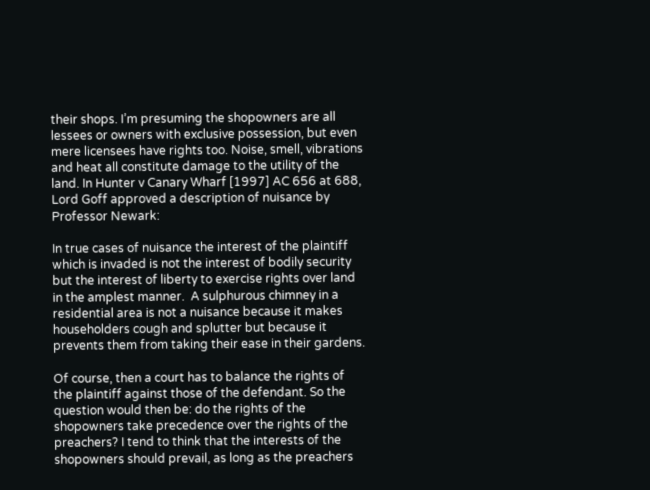their shops. I’m presuming the shopowners are all lessees or owners with exclusive possession, but even mere licensees have rights too. Noise, smell, vibrations and heat all constitute damage to the utility of the land. In Hunter v Canary Wharf [1997] AC 656 at 688, Lord Goff approved a description of nuisance by Professor Newark:

In true cases of nuisance the interest of the plaintiff which is invaded is not the interest of bodily security but the interest of liberty to exercise rights over land in the amplest manner.  A sulphurous chimney in a residential area is not a nuisance because it makes householders cough and splutter but because it prevents them from taking their ease in their gardens.

Of course, then a court has to balance the rights of the plaintiff against those of the defendant. So the question would then be: do the rights of the shopowners take precedence over the rights of the preachers? I tend to think that the interests of the shopowners should prevail, as long as the preachers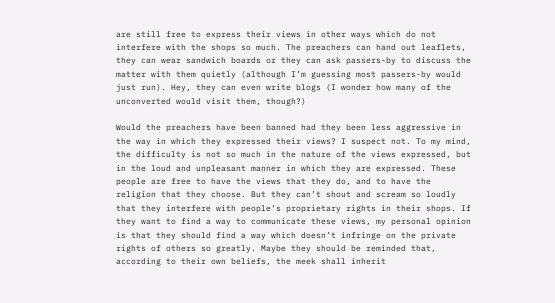are still free to express their views in other ways which do not interfere with the shops so much. The preachers can hand out leaflets, they can wear sandwich boards or they can ask passers-by to discuss the matter with them quietly (although I’m guessing most passers-by would just run). Hey, they can even write blogs (I wonder how many of the unconverted would visit them, though?)

Would the preachers have been banned had they been less aggressive in the way in which they expressed their views? I suspect not. To my mind, the difficulty is not so much in the nature of the views expressed, but in the loud and unpleasant manner in which they are expressed. These people are free to have the views that they do, and to have the religion that they choose. But they can’t shout and scream so loudly that they interfere with people’s proprietary rights in their shops. If they want to find a way to communicate these views, my personal opinion is that they should find a way which doesn’t infringe on the private rights of others so greatly. Maybe they should be reminded that, according to their own beliefs, the meek shall inherit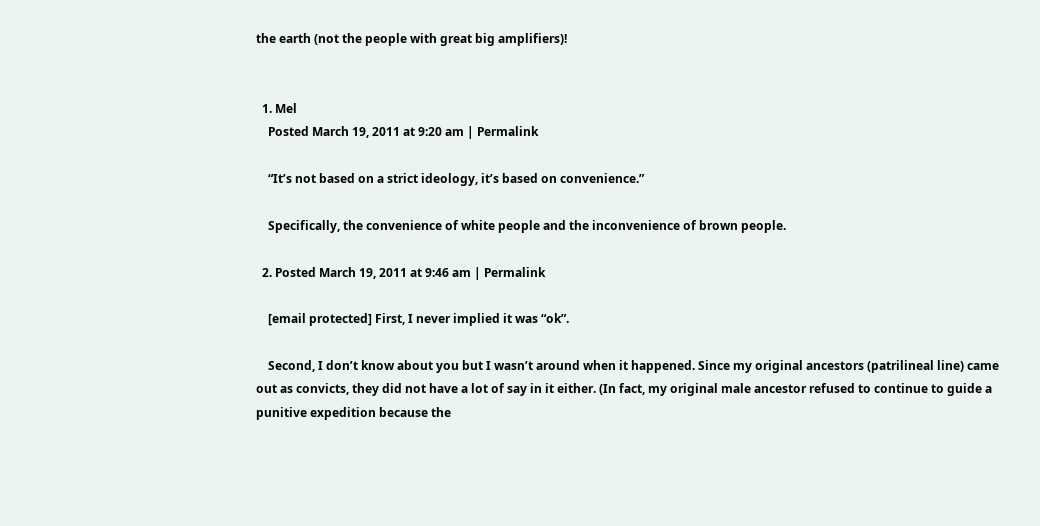the earth (not the people with great big amplifiers)!


  1. Mel
    Posted March 19, 2011 at 9:20 am | Permalink

    “It’s not based on a strict ideology, it’s based on convenience.”

    Specifically, the convenience of white people and the inconvenience of brown people.

  2. Posted March 19, 2011 at 9:46 am | Permalink

    [email protected] First, I never implied it was “ok”.

    Second, I don’t know about you but I wasn’t around when it happened. Since my original ancestors (patrilineal line) came out as convicts, they did not have a lot of say in it either. (In fact, my original male ancestor refused to continue to guide a punitive expedition because the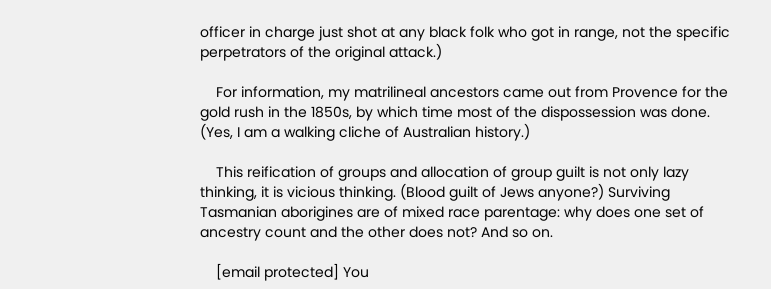officer in charge just shot at any black folk who got in range, not the specific perpetrators of the original attack.)

    For information, my matrilineal ancestors came out from Provence for the gold rush in the 1850s, by which time most of the dispossession was done. (Yes, I am a walking cliche of Australian history.)

    This reification of groups and allocation of group guilt is not only lazy thinking, it is vicious thinking. (Blood guilt of Jews anyone?) Surviving Tasmanian aborigines are of mixed race parentage: why does one set of ancestry count and the other does not? And so on.

    [email protected] You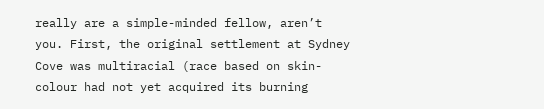really are a simple-minded fellow, aren’t you. First, the original settlement at Sydney Cove was multiracial (race based on skin-colour had not yet acquired its burning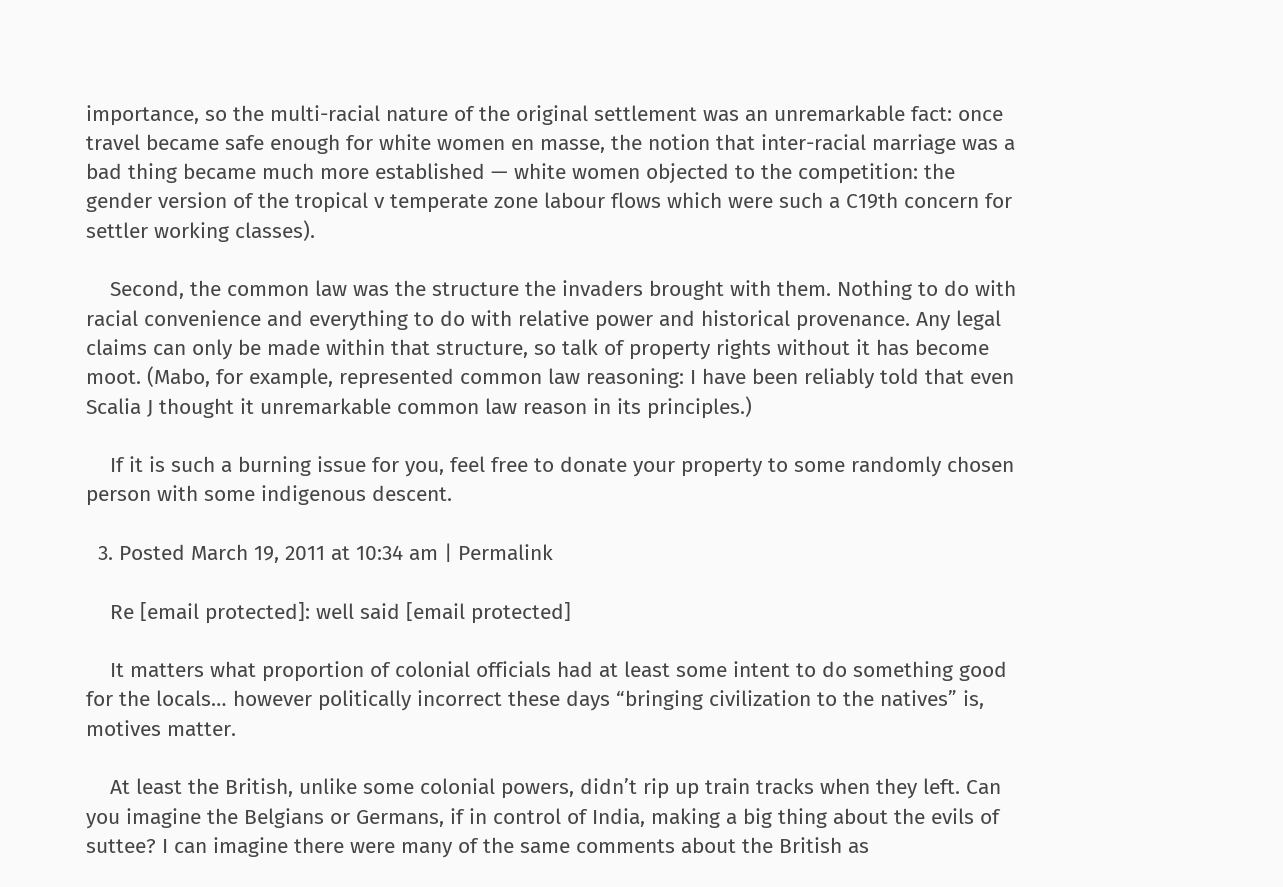importance, so the multi-racial nature of the original settlement was an unremarkable fact: once travel became safe enough for white women en masse, the notion that inter-racial marriage was a bad thing became much more established — white women objected to the competition: the gender version of the tropical v temperate zone labour flows which were such a C19th concern for settler working classes).

    Second, the common law was the structure the invaders brought with them. Nothing to do with racial convenience and everything to do with relative power and historical provenance. Any legal claims can only be made within that structure, so talk of property rights without it has become moot. (Mabo, for example, represented common law reasoning: I have been reliably told that even Scalia J thought it unremarkable common law reason in its principles.)

    If it is such a burning issue for you, feel free to donate your property to some randomly chosen person with some indigenous descent.

  3. Posted March 19, 2011 at 10:34 am | Permalink

    Re [email protected]: well said [email protected]

    It matters what proportion of colonial officials had at least some intent to do something good for the locals… however politically incorrect these days “bringing civilization to the natives” is, motives matter.

    At least the British, unlike some colonial powers, didn’t rip up train tracks when they left. Can you imagine the Belgians or Germans, if in control of India, making a big thing about the evils of suttee? I can imagine there were many of the same comments about the British as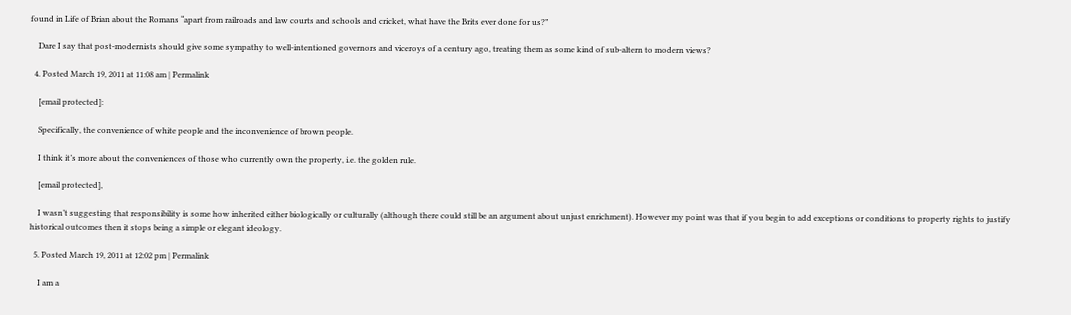found in Life of Brian about the Romans “apart from railroads and law courts and schools and cricket, what have the Brits ever done for us?”

    Dare I say that post-modernists should give some sympathy to well-intentioned governors and viceroys of a century ago, treating them as some kind of sub-altern to modern views?

  4. Posted March 19, 2011 at 11:08 am | Permalink

    [email protected]:

    Specifically, the convenience of white people and the inconvenience of brown people.

    I think it’s more about the conveniences of those who currently own the property, i.e. the golden rule.

    [email protected],

    I wasn’t suggesting that responsibility is some how inherited either biologically or culturally (although there could still be an argument about unjust enrichment). However my point was that if you begin to add exceptions or conditions to property rights to justify historical outcomes then it stops being a simple or elegant ideology.

  5. Posted March 19, 2011 at 12:02 pm | Permalink

    I am a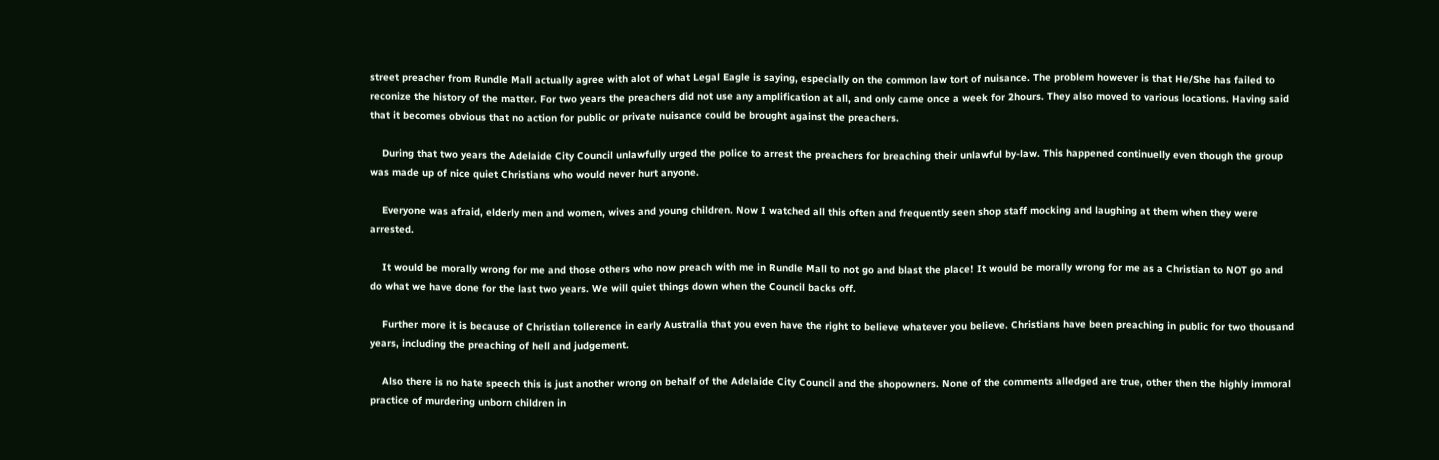street preacher from Rundle Mall actually agree with alot of what Legal Eagle is saying, especially on the common law tort of nuisance. The problem however is that He/She has failed to reconize the history of the matter. For two years the preachers did not use any amplification at all, and only came once a week for 2hours. They also moved to various locations. Having said that it becomes obvious that no action for public or private nuisance could be brought against the preachers.

    During that two years the Adelaide City Council unlawfully urged the police to arrest the preachers for breaching their unlawful by-law. This happened continuelly even though the group was made up of nice quiet Christians who would never hurt anyone.

    Everyone was afraid, elderly men and women, wives and young children. Now I watched all this often and frequently seen shop staff mocking and laughing at them when they were arrested.

    It would be morally wrong for me and those others who now preach with me in Rundle Mall to not go and blast the place! It would be morally wrong for me as a Christian to NOT go and do what we have done for the last two years. We will quiet things down when the Council backs off.

    Further more it is because of Christian tollerence in early Australia that you even have the right to believe whatever you believe. Christians have been preaching in public for two thousand years, including the preaching of hell and judgement.

    Also there is no hate speech this is just another wrong on behalf of the Adelaide City Council and the shopowners. None of the comments alledged are true, other then the highly immoral practice of murdering unborn children in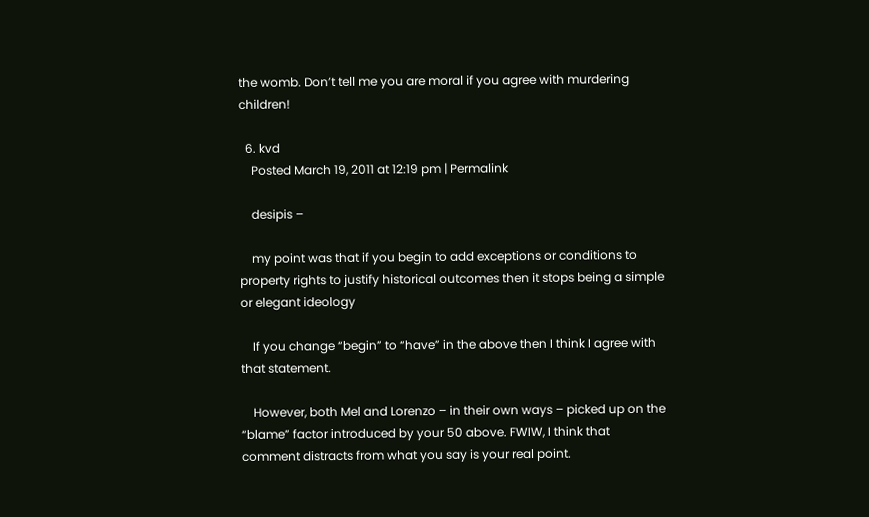the womb. Don’t tell me you are moral if you agree with murdering children!

  6. kvd
    Posted March 19, 2011 at 12:19 pm | Permalink

    desipis –

    my point was that if you begin to add exceptions or conditions to property rights to justify historical outcomes then it stops being a simple or elegant ideology

    If you change “begin” to “have” in the above then I think I agree with that statement.

    However, both Mel and Lorenzo – in their own ways – picked up on the “blame” factor introduced by your 50 above. FWIW, I think that comment distracts from what you say is your real point.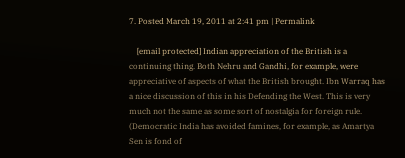7. Posted March 19, 2011 at 2:41 pm | Permalink

    [email protected] Indian appreciation of the British is a continuing thing. Both Nehru and Gandhi, for example, were appreciative of aspects of what the British brought. Ibn Warraq has a nice discussion of this in his Defending the West. This is very much not the same as some sort of nostalgia for foreign rule. (Democratic India has avoided famines, for example, as Amartya Sen is fond of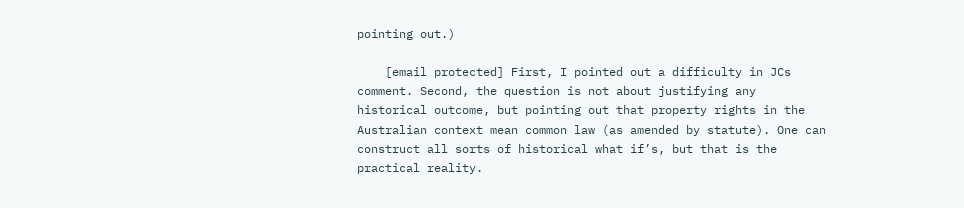pointing out.)

    [email protected] First, I pointed out a difficulty in JCs comment. Second, the question is not about justifying any historical outcome, but pointing out that property rights in the Australian context mean common law (as amended by statute). One can construct all sorts of historical what if’s, but that is the practical reality.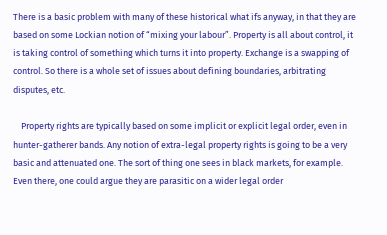There is a basic problem with many of these historical what ifs anyway, in that they are based on some Lockian notion of “mixing your labour”. Property is all about control, it is taking control of something which turns it into property. Exchange is a swapping of control. So there is a whole set of issues about defining boundaries, arbitrating disputes, etc.

    Property rights are typically based on some implicit or explicit legal order, even in hunter-gatherer bands. Any notion of extra-legal property rights is going to be a very basic and attenuated one. The sort of thing one sees in black markets, for example. Even there, one could argue they are parasitic on a wider legal order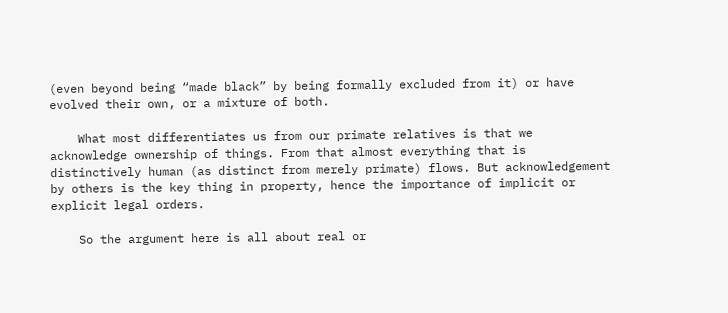(even beyond being “made black” by being formally excluded from it) or have evolved their own, or a mixture of both.

    What most differentiates us from our primate relatives is that we acknowledge ownership of things. From that almost everything that is distinctively human (as distinct from merely primate) flows. But acknowledgement by others is the key thing in property, hence the importance of implicit or explicit legal orders.

    So the argument here is all about real or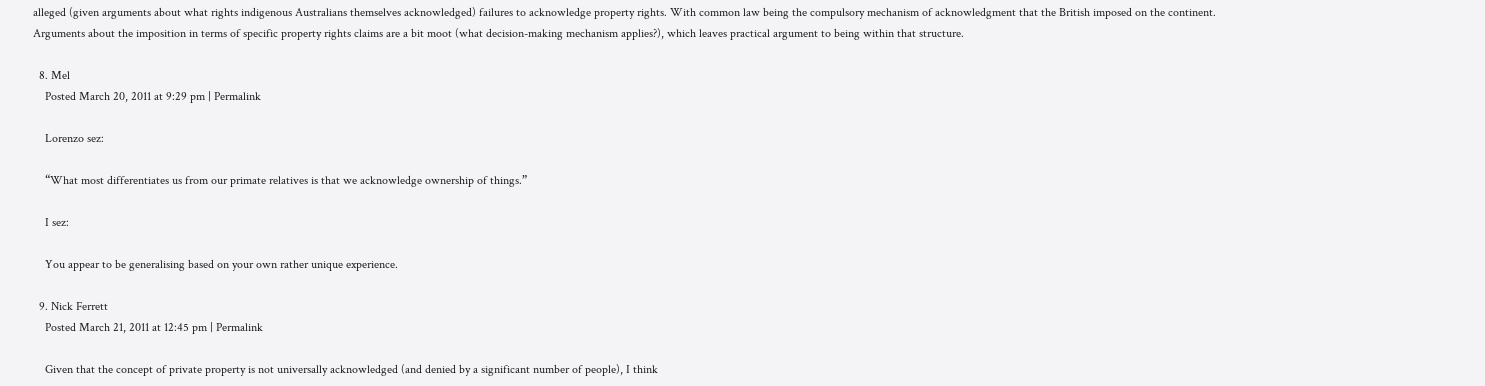alleged (given arguments about what rights indigenous Australians themselves acknowledged) failures to acknowledge property rights. With common law being the compulsory mechanism of acknowledgment that the British imposed on the continent. Arguments about the imposition in terms of specific property rights claims are a bit moot (what decision-making mechanism applies?), which leaves practical argument to being within that structure.

  8. Mel
    Posted March 20, 2011 at 9:29 pm | Permalink

    Lorenzo sez:

    “What most differentiates us from our primate relatives is that we acknowledge ownership of things.”

    I sez:

    You appear to be generalising based on your own rather unique experience.

  9. Nick Ferrett
    Posted March 21, 2011 at 12:45 pm | Permalink

    Given that the concept of private property is not universally acknowledged (and denied by a significant number of people), I think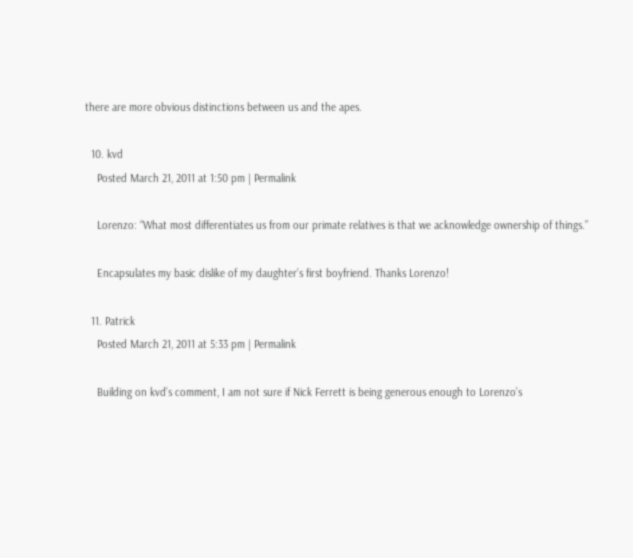there are more obvious distinctions between us and the apes.

  10. kvd
    Posted March 21, 2011 at 1:50 pm | Permalink

    Lorenzo: “What most differentiates us from our primate relatives is that we acknowledge ownership of things.”

    Encapsulates my basic dislike of my daughter’s first boyfriend. Thanks Lorenzo!

  11. Patrick
    Posted March 21, 2011 at 5:33 pm | Permalink

    Building on kvd’s comment, I am not sure if Nick Ferrett is being generous enough to Lorenzo’s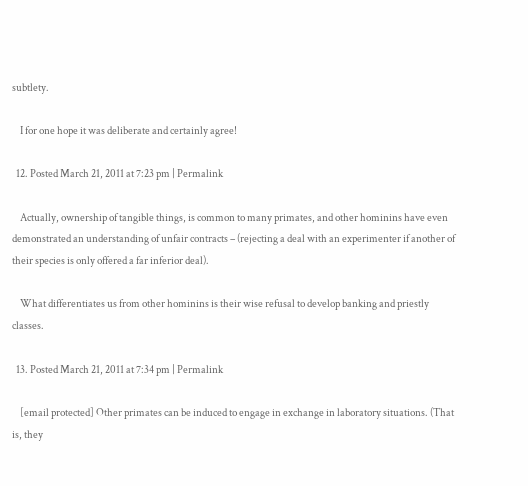subtlety.

    I for one hope it was deliberate and certainly agree!

  12. Posted March 21, 2011 at 7:23 pm | Permalink

    Actually, ownership of tangible things, is common to many primates, and other hominins have even demonstrated an understanding of unfair contracts – (rejecting a deal with an experimenter if another of their species is only offered a far inferior deal).

    What differentiates us from other hominins is their wise refusal to develop banking and priestly classes.

  13. Posted March 21, 2011 at 7:34 pm | Permalink

    [email protected] Other primates can be induced to engage in exchange in laboratory situations. (That is, they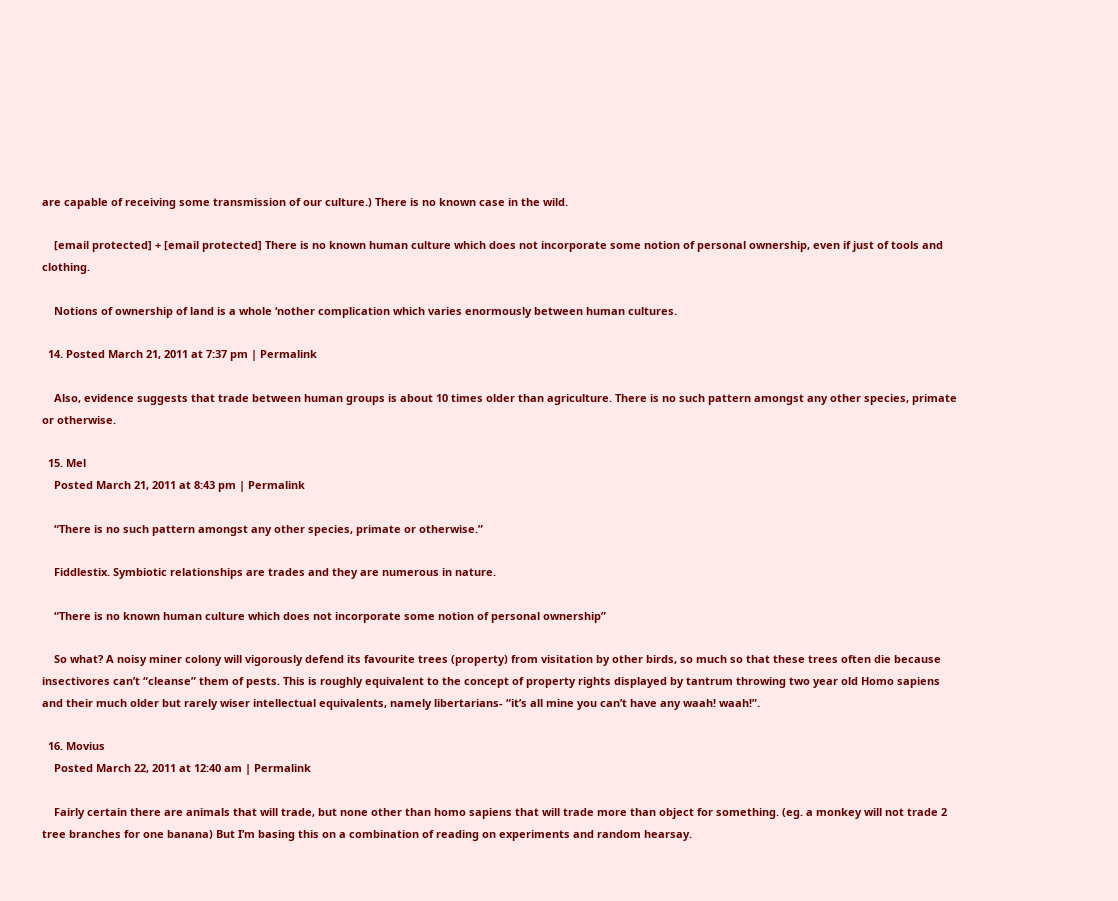are capable of receiving some transmission of our culture.) There is no known case in the wild.

    [email protected] + [email protected] There is no known human culture which does not incorporate some notion of personal ownership, even if just of tools and clothing.

    Notions of ownership of land is a whole ‘nother complication which varies enormously between human cultures.

  14. Posted March 21, 2011 at 7:37 pm | Permalink

    Also, evidence suggests that trade between human groups is about 10 times older than agriculture. There is no such pattern amongst any other species, primate or otherwise.

  15. Mel
    Posted March 21, 2011 at 8:43 pm | Permalink

    “There is no such pattern amongst any other species, primate or otherwise.”

    Fiddlestix. Symbiotic relationships are trades and they are numerous in nature.

    “There is no known human culture which does not incorporate some notion of personal ownership”

    So what? A noisy miner colony will vigorously defend its favourite trees (property) from visitation by other birds, so much so that these trees often die because insectivores can’t “cleanse” them of pests. This is roughly equivalent to the concept of property rights displayed by tantrum throwing two year old Homo sapiens and their much older but rarely wiser intellectual equivalents, namely libertarians- “it’s all mine you can’t have any waah! waah!”.

  16. Movius
    Posted March 22, 2011 at 12:40 am | Permalink

    Fairly certain there are animals that will trade, but none other than homo sapiens that will trade more than object for something. (eg. a monkey will not trade 2 tree branches for one banana) But I’m basing this on a combination of reading on experiments and random hearsay.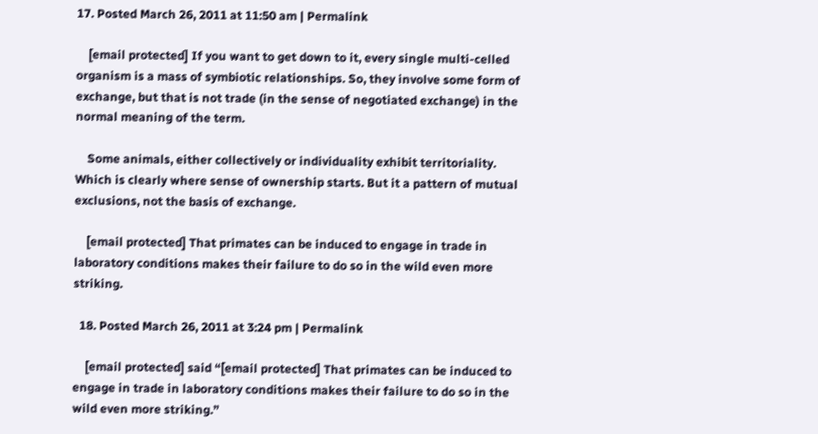17. Posted March 26, 2011 at 11:50 am | Permalink

    [email protected] If you want to get down to it, every single multi-celled organism is a mass of symbiotic relationships. So, they involve some form of exchange, but that is not trade (in the sense of negotiated exchange) in the normal meaning of the term.

    Some animals, either collectively or individuality exhibit territoriality. Which is clearly where sense of ownership starts. But it a pattern of mutual exclusions, not the basis of exchange.

    [email protected] That primates can be induced to engage in trade in laboratory conditions makes their failure to do so in the wild even more striking.

  18. Posted March 26, 2011 at 3:24 pm | Permalink

    [email protected] said “[email protected] That primates can be induced to engage in trade in laboratory conditions makes their failure to do so in the wild even more striking.”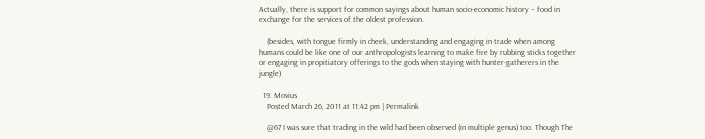Actually, there is support for common sayings about human socio-economic history – food in exchange for the services of the oldest profession.

    (besides, with tongue firmly in cheek, understanding and engaging in trade when among humans could be like one of our anthropologists learning to make fire by rubbing sticks together or engaging in propitiatory offerings to the gods when staying with hunter-gatherers in the jungle)

  19. Movius
    Posted March 26, 2011 at 11:42 pm | Permalink

    @67 I was sure that trading in the wild had been observed (in multiple genus) too. Though The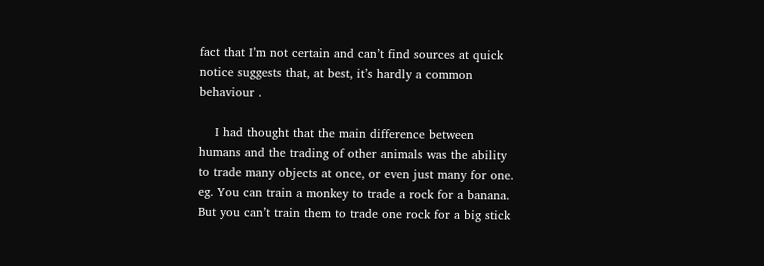fact that I’m not certain and can’t find sources at quick notice suggests that, at best, it’s hardly a common behaviour .

    I had thought that the main difference between humans and the trading of other animals was the ability to trade many objects at once, or even just many for one. eg. You can train a monkey to trade a rock for a banana. But you can’t train them to trade one rock for a big stick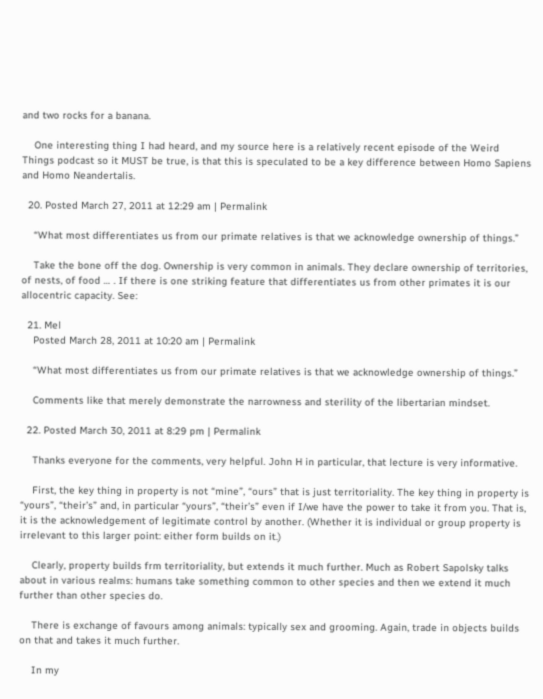and two rocks for a banana.

    One interesting thing I had heard, and my source here is a relatively recent episode of the Weird Things podcast so it MUST be true, is that this is speculated to be a key difference between Homo Sapiens and Homo Neandertalis.

  20. Posted March 27, 2011 at 12:29 am | Permalink

    “What most differentiates us from our primate relatives is that we acknowledge ownership of things.”

    Take the bone off the dog. Ownership is very common in animals. They declare ownership of territories, of nests, of food … . If there is one striking feature that differentiates us from other primates it is our allocentric capacity. See:

  21. Mel
    Posted March 28, 2011 at 10:20 am | Permalink

    “What most differentiates us from our primate relatives is that we acknowledge ownership of things.”

    Comments like that merely demonstrate the narrowness and sterility of the libertarian mindset.

  22. Posted March 30, 2011 at 8:29 pm | Permalink

    Thanks everyone for the comments, very helpful. John H in particular, that lecture is very informative.

    First, the key thing in property is not “mine”, “ours” that is just territoriality. The key thing in property is “yours”, “their’s” and, in particular “yours”, “their’s” even if I/we have the power to take it from you. That is, it is the acknowledgement of legitimate control by another. (Whether it is individual or group property is irrelevant to this larger point: either form builds on it.)

    Clearly, property builds frm territoriality, but extends it much further. Much as Robert Sapolsky talks about in various realms: humans take something common to other species and then we extend it much further than other species do.

    There is exchange of favours among animals: typically sex and grooming. Again, trade in objects builds on that and takes it much further.

    In my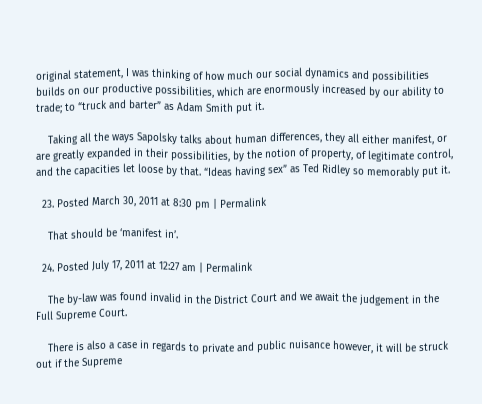original statement, I was thinking of how much our social dynamics and possibilities builds on our productive possibilities, which are enormously increased by our ability to trade; to “truck and barter” as Adam Smith put it.

    Taking all the ways Sapolsky talks about human differences, they all either manifest, or are greatly expanded in their possibilities, by the notion of property, of legitimate control, and the capacities let loose by that. “Ideas having sex” as Ted Ridley so memorably put it.

  23. Posted March 30, 2011 at 8:30 pm | Permalink

    That should be ‘manifest in’.

  24. Posted July 17, 2011 at 12:27 am | Permalink

    The by-law was found invalid in the District Court and we await the judgement in the Full Supreme Court.

    There is also a case in regards to private and public nuisance however, it will be struck out if the Supreme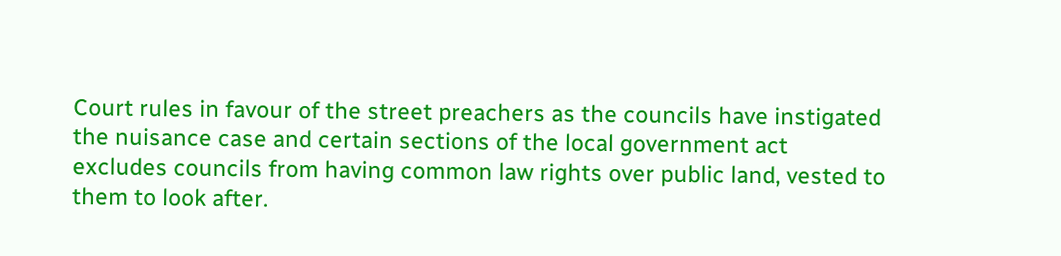Court rules in favour of the street preachers as the councils have instigated the nuisance case and certain sections of the local government act excludes councils from having common law rights over public land, vested to them to look after.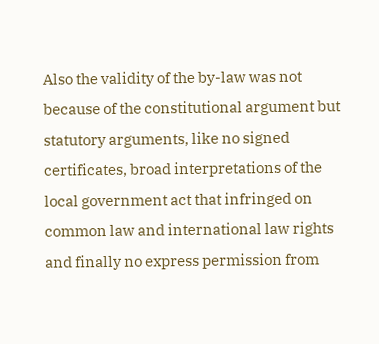Also the validity of the by-law was not because of the constitutional argument but statutory arguments, like no signed certificates, broad interpretations of the local government act that infringed on common law and international law rights and finally no express permission from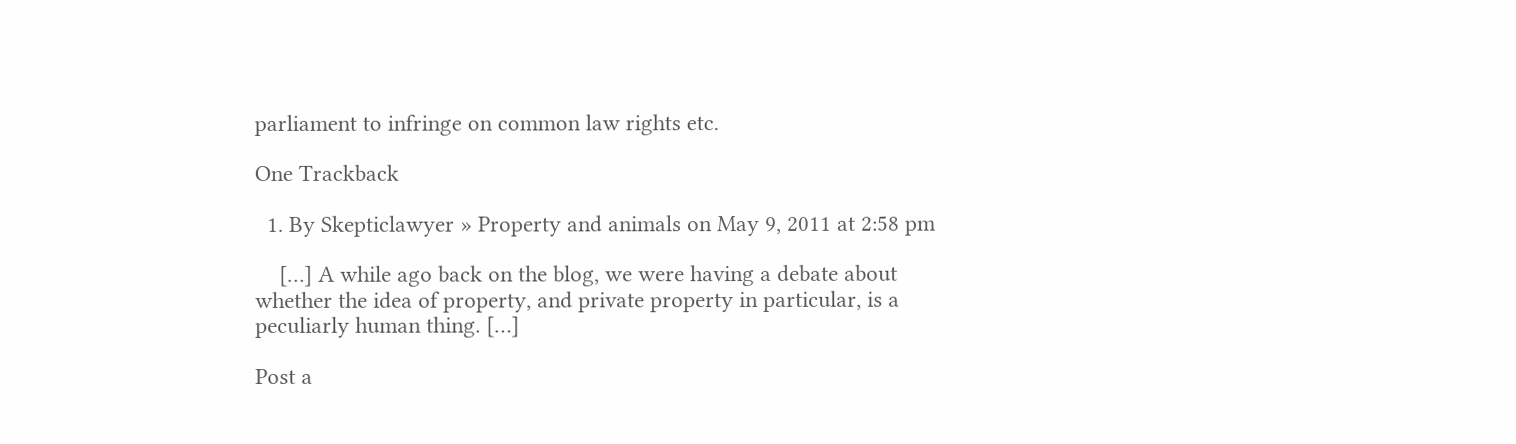parliament to infringe on common law rights etc.

One Trackback

  1. By Skepticlawyer » Property and animals on May 9, 2011 at 2:58 pm

    […] A while ago back on the blog, we were having a debate about whether the idea of property, and private property in particular, is a peculiarly human thing. […]

Post a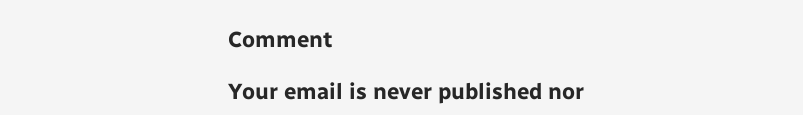Comment

Your email is never published nor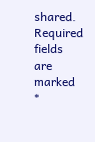shared. Required fields are marked *